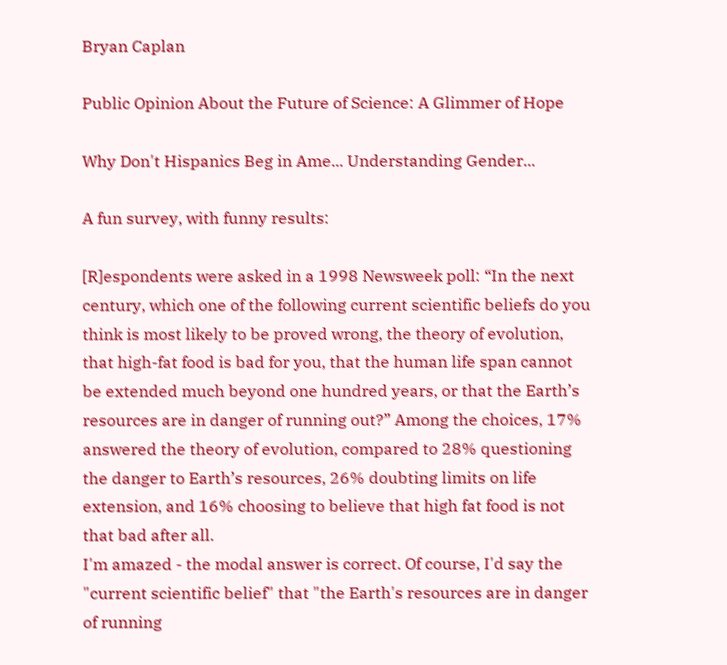Bryan Caplan

Public Opinion About the Future of Science: A Glimmer of Hope

Why Don't Hispanics Beg in Ame... Understanding Gender...

A fun survey, with funny results:

[R]espondents were asked in a 1998 Newsweek poll: “In the next century, which one of the following current scientific beliefs do you think is most likely to be proved wrong, the theory of evolution, that high-fat food is bad for you, that the human life span cannot be extended much beyond one hundred years, or that the Earth’s resources are in danger of running out?” Among the choices, 17% answered the theory of evolution, compared to 28% questioning the danger to Earth’s resources, 26% doubting limits on life extension, and 16% choosing to believe that high fat food is not that bad after all.
I'm amazed - the modal answer is correct. Of course, I'd say the "current scientific belief" that "the Earth's resources are in danger of running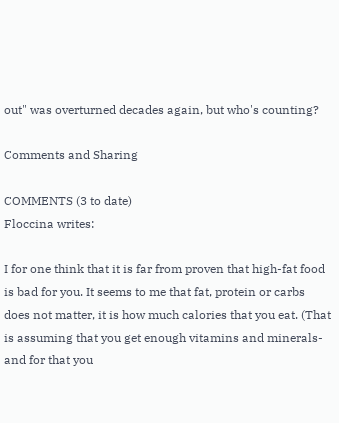out" was overturned decades again, but who's counting?

Comments and Sharing

COMMENTS (3 to date)
Floccina writes:

I for one think that it is far from proven that high-fat food is bad for you. It seems to me that fat, protein or carbs does not matter, it is how much calories that you eat. (That is assuming that you get enough vitamins and minerals-and for that you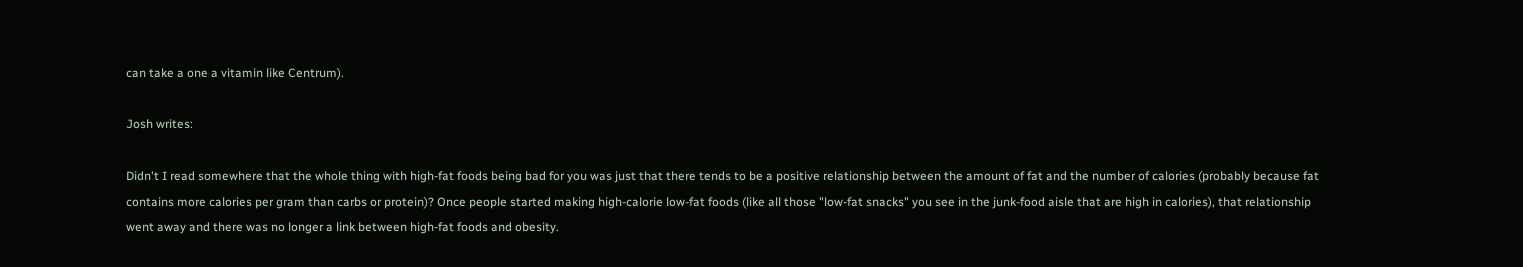can take a one a vitamin like Centrum).

Josh writes:

Didn't I read somewhere that the whole thing with high-fat foods being bad for you was just that there tends to be a positive relationship between the amount of fat and the number of calories (probably because fat contains more calories per gram than carbs or protein)? Once people started making high-calorie low-fat foods (like all those "low-fat snacks" you see in the junk-food aisle that are high in calories), that relationship went away and there was no longer a link between high-fat foods and obesity.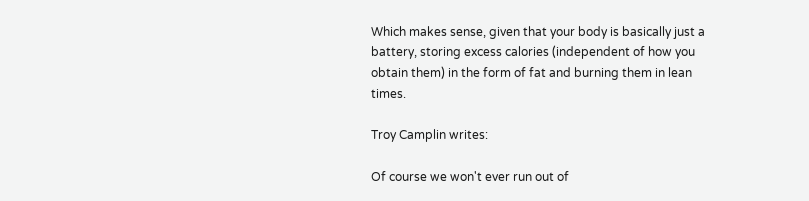Which makes sense, given that your body is basically just a battery, storing excess calories (independent of how you obtain them) in the form of fat and burning them in lean times.

Troy Camplin writes:

Of course we won't ever run out of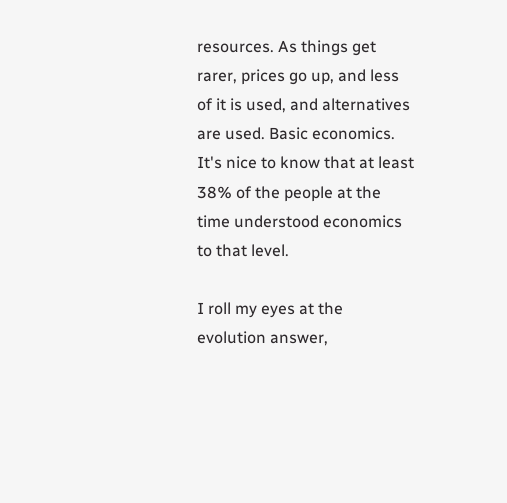resources. As things get rarer, prices go up, and less of it is used, and alternatives are used. Basic economics. It's nice to know that at least 38% of the people at the time understood economics to that level.

I roll my eyes at the evolution answer,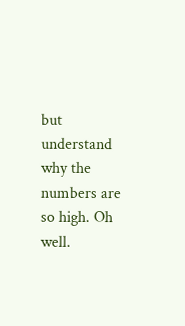but understand why the numbers are so high. Oh well.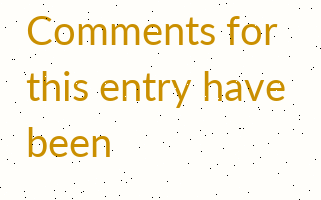Comments for this entry have been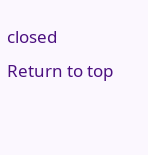closed
Return to top